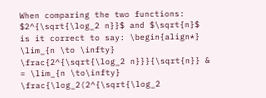When comparing the two functions: $2^{\sqrt{\log_2 n}}$ and $\sqrt{n}$ is it correct to say: \begin{align*} \lim_{n \to \infty} \frac{2^{\sqrt{\log_2 n}}}{\sqrt{n}} & = \lim_{n \to\infty} \frac{\log_2(2^{\sqrt{\log_2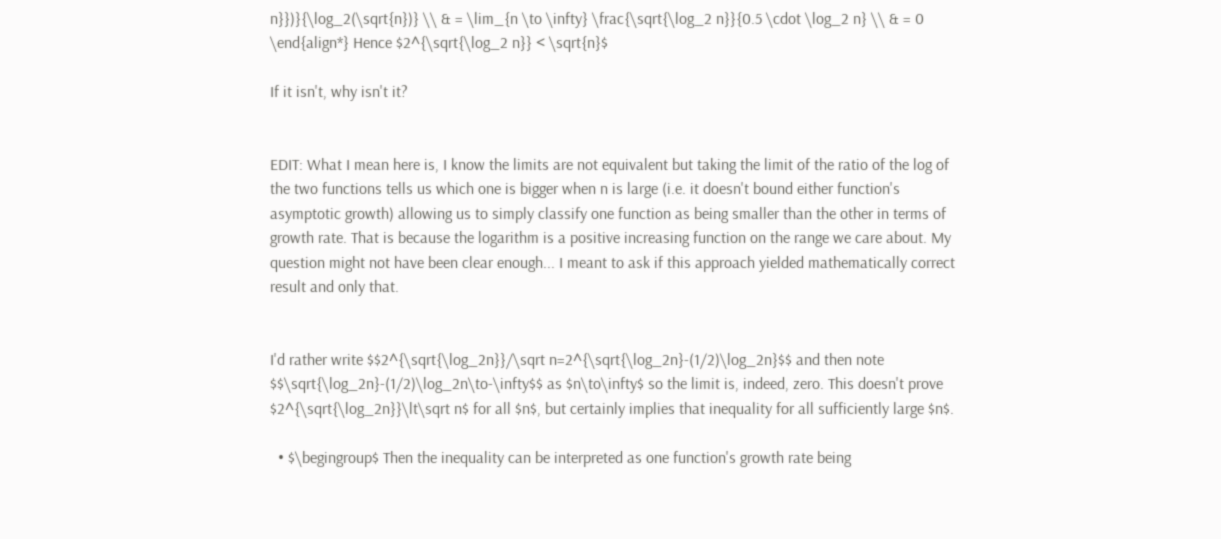n}})}{\log_2(\sqrt{n})} \\ & = \lim_{n \to \infty} \frac{\sqrt{\log_2 n}}{0.5 \cdot \log_2 n} \\ & = 0 \end{align*} Hence $2^{\sqrt{\log_2 n}} < \sqrt{n}$

If it isn't, why isn't it?


EDIT: What I mean here is, I know the limits are not equivalent but taking the limit of the ratio of the log of the two functions tells us which one is bigger when n is large (i.e. it doesn't bound either function's asymptotic growth) allowing us to simply classify one function as being smaller than the other in terms of growth rate. That is because the logarithm is a positive increasing function on the range we care about. My question might not have been clear enough... I meant to ask if this approach yielded mathematically correct result and only that.


I'd rather write $$2^{\sqrt{\log_2n}}/\sqrt n=2^{\sqrt{\log_2n}-(1/2)\log_2n}$$ and then note $$\sqrt{\log_2n}-(1/2)\log_2n\to-\infty$$ as $n\to\infty$ so the limit is, indeed, zero. This doesn't prove $2^{\sqrt{\log_2n}}\lt\sqrt n$ for all $n$, but certainly implies that inequality for all sufficiently large $n$.

  • $\begingroup$ Then the inequality can be interpreted as one function's growth rate being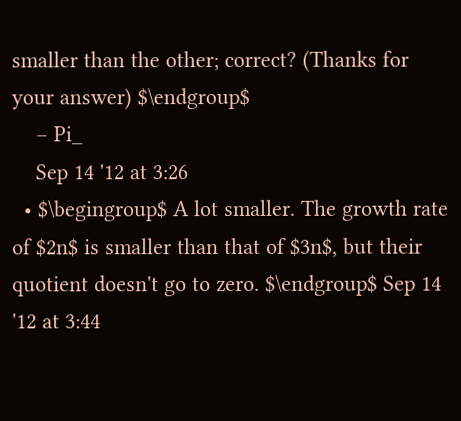smaller than the other; correct? (Thanks for your answer) $\endgroup$
    – Pi_
    Sep 14 '12 at 3:26
  • $\begingroup$ A lot smaller. The growth rate of $2n$ is smaller than that of $3n$, but their quotient doesn't go to zero. $\endgroup$ Sep 14 '12 at 3:44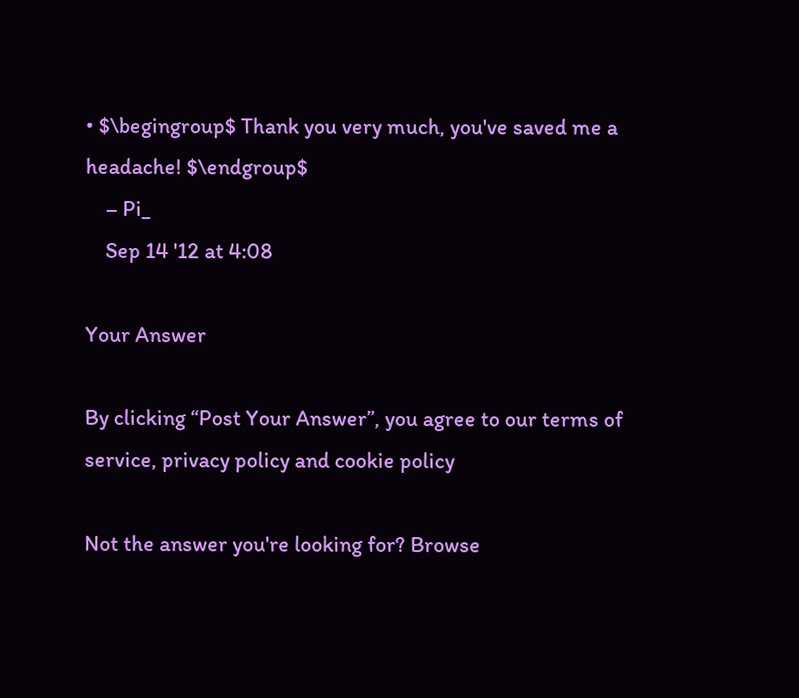• $\begingroup$ Thank you very much, you've saved me a headache! $\endgroup$
    – Pi_
    Sep 14 '12 at 4:08

Your Answer

By clicking “Post Your Answer”, you agree to our terms of service, privacy policy and cookie policy

Not the answer you're looking for? Browse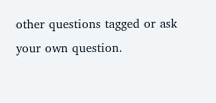other questions tagged or ask your own question.